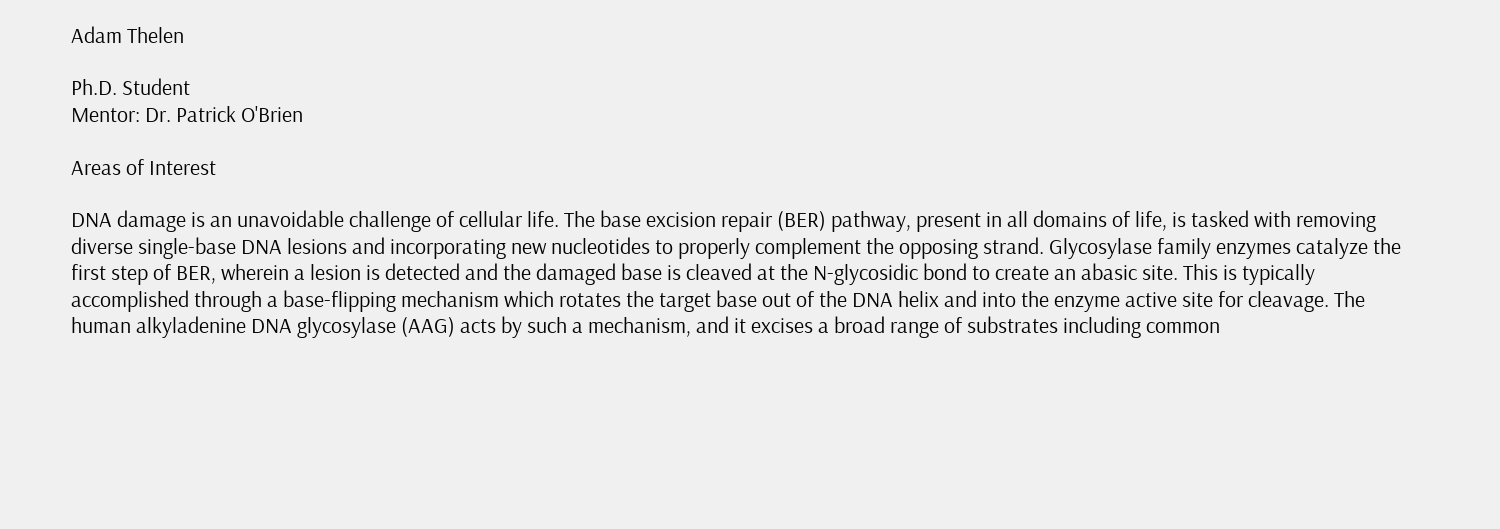Adam Thelen

Ph.D. Student
Mentor: Dr. Patrick O'Brien

Areas of Interest

DNA damage is an unavoidable challenge of cellular life. The base excision repair (BER) pathway, present in all domains of life, is tasked with removing diverse single-base DNA lesions and incorporating new nucleotides to properly complement the opposing strand. Glycosylase family enzymes catalyze the first step of BER, wherein a lesion is detected and the damaged base is cleaved at the N-glycosidic bond to create an abasic site. This is typically accomplished through a base-flipping mechanism which rotates the target base out of the DNA helix and into the enzyme active site for cleavage. The human alkyladenine DNA glycosylase (AAG) acts by such a mechanism, and it excises a broad range of substrates including common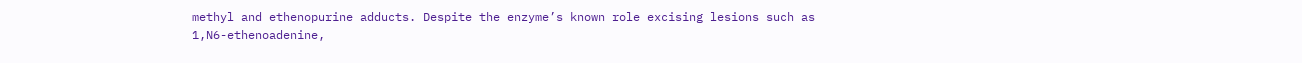methyl and ethenopurine adducts. Despite the enzyme’s known role excising lesions such as 1,N6-ethenoadenine,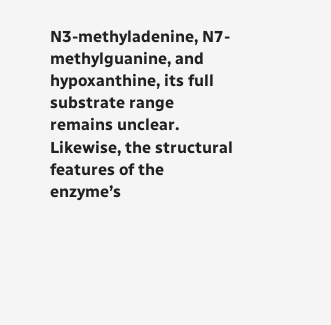N3-methyladenine, N7-methylguanine, and hypoxanthine, its full substrate range remains unclear. Likewise, the structural features of the enzyme’s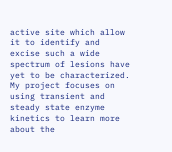active site which allow it to identify and excise such a wide spectrum of lesions have yet to be characterized. My project focuses on using transient and steady state enzyme kinetics to learn more about the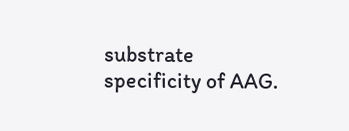substrate specificity of AAG.